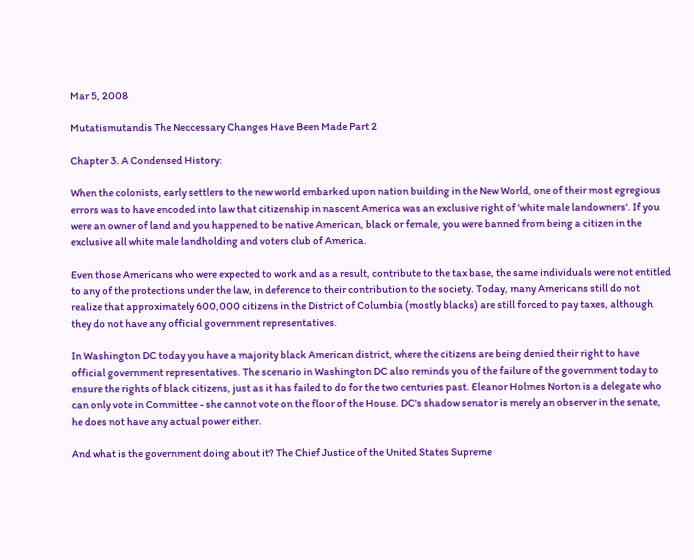Mar 5, 2008

Mutatismutandis The Neccessary Changes Have Been Made Part 2

Chapter 3. A Condensed History:

When the colonists, early settlers to the new world embarked upon nation building in the New World, one of their most egregious errors was to have encoded into law that citizenship in nascent America was an exclusive right of 'white male landowners'. If you were an owner of land and you happened to be native American, black or female, you were banned from being a citizen in the exclusive all white male landholding and voters club of America.

Even those Americans who were expected to work and as a result, contribute to the tax base, the same individuals were not entitled to any of the protections under the law, in deference to their contribution to the society. Today, many Americans still do not realize that approximately 600,000 citizens in the District of Columbia (mostly blacks) are still forced to pay taxes, although they do not have any official government representatives.

In Washington DC today you have a majority black American district, where the citizens are being denied their right to have official government representatives. The scenario in Washington DC also reminds you of the failure of the government today to ensure the rights of black citizens, just as it has failed to do for the two centuries past. Eleanor Holmes Norton is a delegate who can only vote in Committee - she cannot vote on the floor of the House. DC's shadow senator is merely an observer in the senate, he does not have any actual power either.

And what is the government doing about it? The Chief Justice of the United States Supreme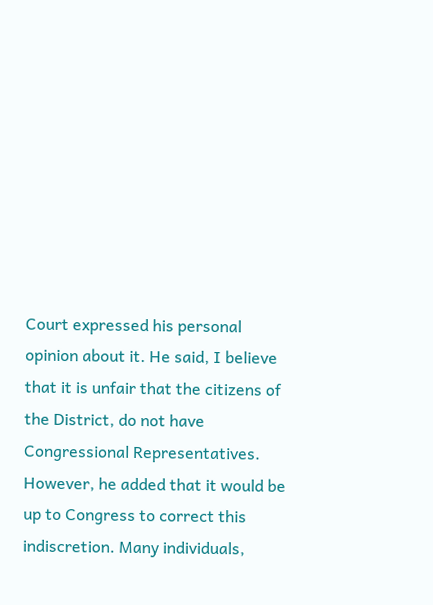Court expressed his personal opinion about it. He said, I believe that it is unfair that the citizens of the District, do not have Congressional Representatives. However, he added that it would be up to Congress to correct this indiscretion. Many individuals,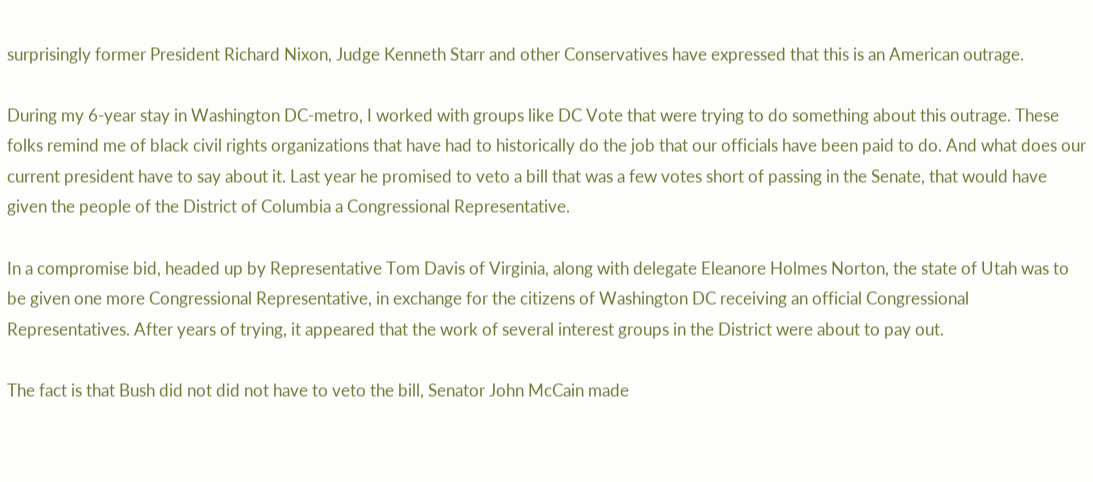surprisingly former President Richard Nixon, Judge Kenneth Starr and other Conservatives have expressed that this is an American outrage.

During my 6-year stay in Washington DC-metro, I worked with groups like DC Vote that were trying to do something about this outrage. These folks remind me of black civil rights organizations that have had to historically do the job that our officials have been paid to do. And what does our current president have to say about it. Last year he promised to veto a bill that was a few votes short of passing in the Senate, that would have given the people of the District of Columbia a Congressional Representative.

In a compromise bid, headed up by Representative Tom Davis of Virginia, along with delegate Eleanore Holmes Norton, the state of Utah was to be given one more Congressional Representative, in exchange for the citizens of Washington DC receiving an official Congressional Representatives. After years of trying, it appeared that the work of several interest groups in the District were about to pay out.

The fact is that Bush did not did not have to veto the bill, Senator John McCain made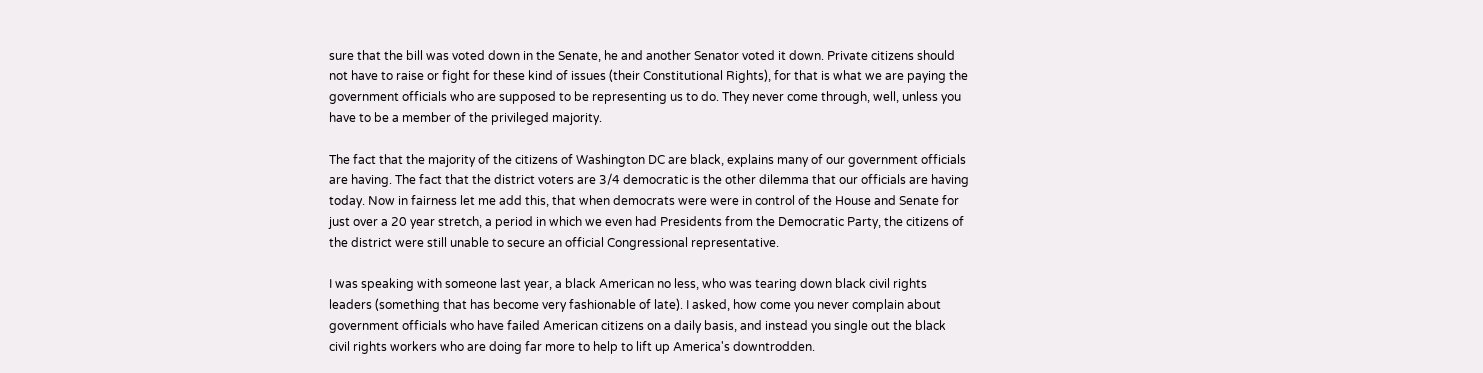sure that the bill was voted down in the Senate, he and another Senator voted it down. Private citizens should not have to raise or fight for these kind of issues (their Constitutional Rights), for that is what we are paying the government officials who are supposed to be representing us to do. They never come through, well, unless you have to be a member of the privileged majority.

The fact that the majority of the citizens of Washington DC are black, explains many of our government officials are having. The fact that the district voters are 3/4 democratic is the other dilemma that our officials are having today. Now in fairness let me add this, that when democrats were were in control of the House and Senate for just over a 20 year stretch, a period in which we even had Presidents from the Democratic Party, the citizens of the district were still unable to secure an official Congressional representative.

I was speaking with someone last year, a black American no less, who was tearing down black civil rights leaders (something that has become very fashionable of late). I asked, how come you never complain about government officials who have failed American citizens on a daily basis, and instead you single out the black civil rights workers who are doing far more to help to lift up America's downtrodden.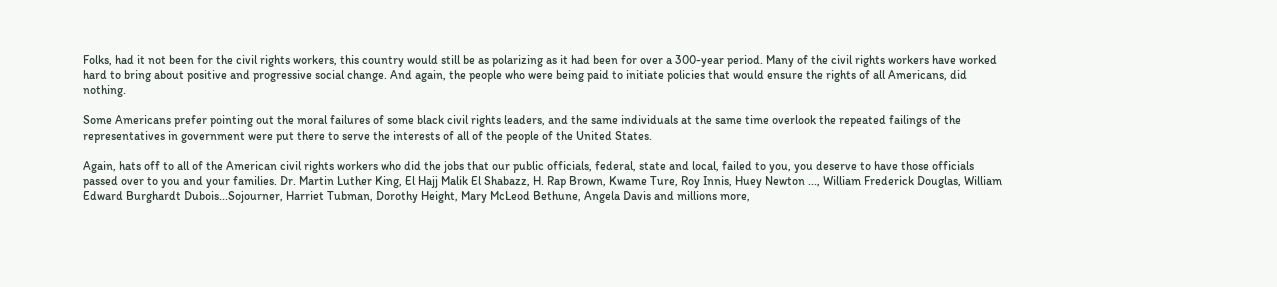Folks, had it not been for the civil rights workers, this country would still be as polarizing as it had been for over a 300-year period. Many of the civil rights workers have worked hard to bring about positive and progressive social change. And again, the people who were being paid to initiate policies that would ensure the rights of all Americans, did nothing.

Some Americans prefer pointing out the moral failures of some black civil rights leaders, and the same individuals at the same time overlook the repeated failings of the representatives in government were put there to serve the interests of all of the people of the United States.

Again, hats off to all of the American civil rights workers who did the jobs that our public officials, federal, state and local, failed to you, you deserve to have those officials passed over to you and your families. Dr. Martin Luther King, El Hajj Malik El Shabazz, H. Rap Brown, Kwame Ture, Roy Innis, Huey Newton ..., William Frederick Douglas, William Edward Burghardt Dubois...Sojourner, Harriet Tubman, Dorothy Height, Mary McLeod Bethune, Angela Davis and millions more,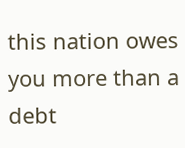this nation owes you more than a debt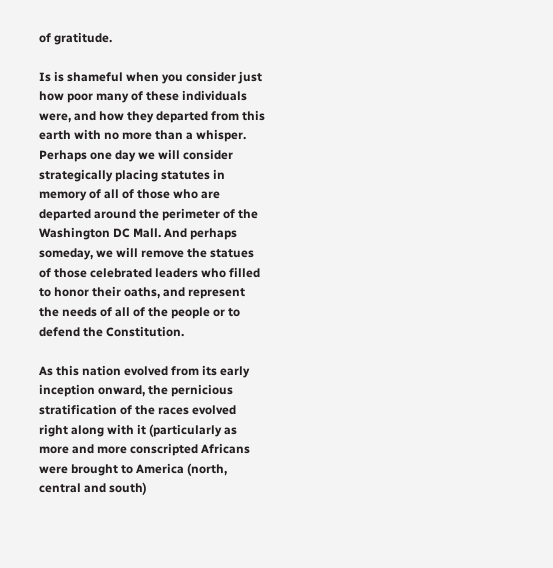of gratitude.

Is is shameful when you consider just how poor many of these individuals were, and how they departed from this earth with no more than a whisper. Perhaps one day we will consider strategically placing statutes in memory of all of those who are departed around the perimeter of the Washington DC Mall. And perhaps someday, we will remove the statues of those celebrated leaders who filled to honor their oaths, and represent the needs of all of the people or to defend the Constitution.

As this nation evolved from its early inception onward, the pernicious stratification of the races evolved right along with it (particularly as more and more conscripted Africans were brought to America (north, central and south)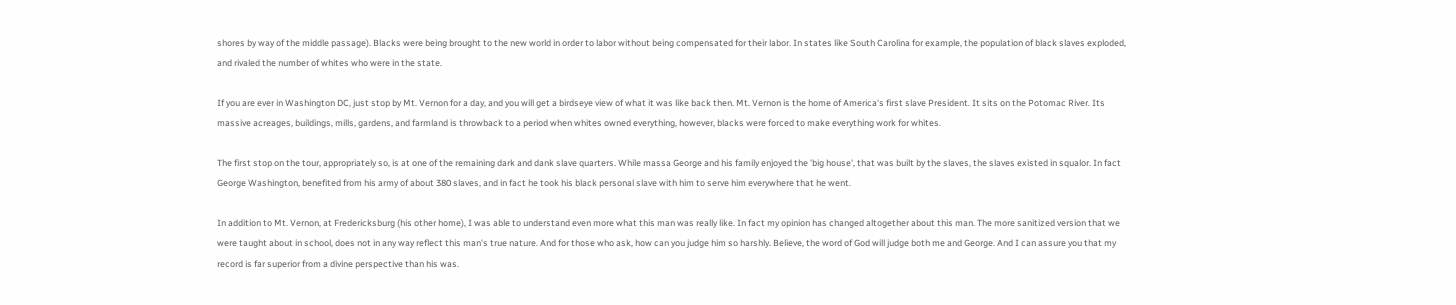shores by way of the middle passage). Blacks were being brought to the new world in order to labor without being compensated for their labor. In states like South Carolina for example, the population of black slaves exploded, and rivaled the number of whites who were in the state.

If you are ever in Washington DC, just stop by Mt. Vernon for a day, and you will get a birdseye view of what it was like back then. Mt. Vernon is the home of America's first slave President. It sits on the Potomac River. Its massive acreages, buildings, mills, gardens, and farmland is throwback to a period when whites owned everything, however, blacks were forced to make everything work for whites.

The first stop on the tour, appropriately so, is at one of the remaining dark and dank slave quarters. While massa George and his family enjoyed the 'big house', that was built by the slaves, the slaves existed in squalor. In fact George Washington, benefited from his army of about 380 slaves, and in fact he took his black personal slave with him to serve him everywhere that he went.

In addition to Mt. Vernon, at Fredericksburg (his other home), I was able to understand even more what this man was really like. In fact my opinion has changed altogether about this man. The more sanitized version that we were taught about in school, does not in any way reflect this man's true nature. And for those who ask, how can you judge him so harshly. Believe, the word of God will judge both me and George. And I can assure you that my record is far superior from a divine perspective than his was.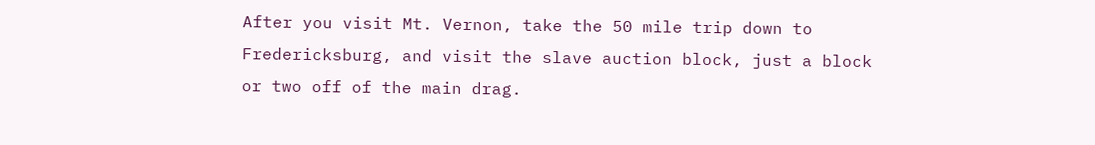After you visit Mt. Vernon, take the 50 mile trip down to Fredericksburg, and visit the slave auction block, just a block or two off of the main drag.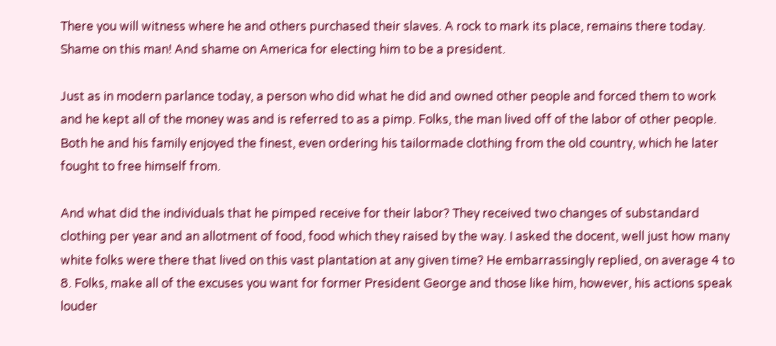There you will witness where he and others purchased their slaves. A rock to mark its place, remains there today. Shame on this man! And shame on America for electing him to be a president.

Just as in modern parlance today, a person who did what he did and owned other people and forced them to work and he kept all of the money was and is referred to as a pimp. Folks, the man lived off of the labor of other people. Both he and his family enjoyed the finest, even ordering his tailormade clothing from the old country, which he later fought to free himself from.

And what did the individuals that he pimped receive for their labor? They received two changes of substandard clothing per year and an allotment of food, food which they raised by the way. I asked the docent, well just how many white folks were there that lived on this vast plantation at any given time? He embarrassingly replied, on average 4 to 8. Folks, make all of the excuses you want for former President George and those like him, however, his actions speak louder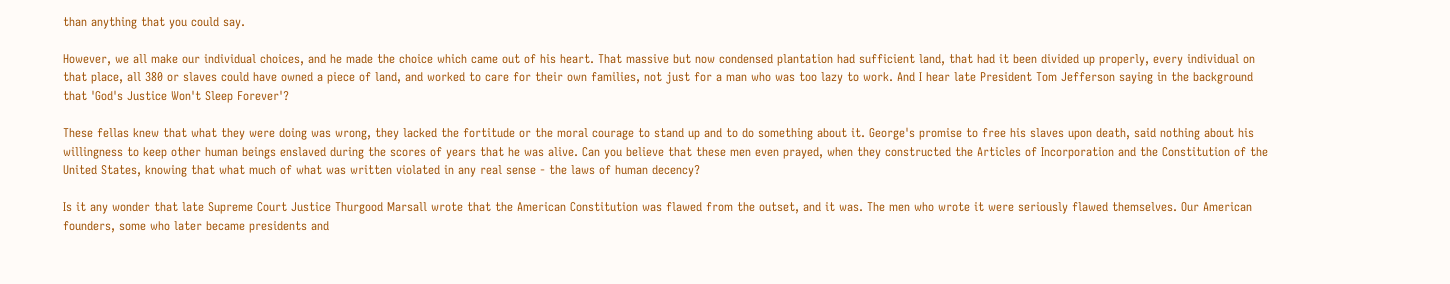than anything that you could say.

However, we all make our individual choices, and he made the choice which came out of his heart. That massive but now condensed plantation had sufficient land, that had it been divided up properly, every individual on that place, all 380 or slaves could have owned a piece of land, and worked to care for their own families, not just for a man who was too lazy to work. And I hear late President Tom Jefferson saying in the background that 'God's Justice Won't Sleep Forever'?

These fellas knew that what they were doing was wrong, they lacked the fortitude or the moral courage to stand up and to do something about it. George's promise to free his slaves upon death, said nothing about his willingness to keep other human beings enslaved during the scores of years that he was alive. Can you believe that these men even prayed, when they constructed the Articles of Incorporation and the Constitution of the United States, knowing that what much of what was written violated in any real sense - the laws of human decency?

Is it any wonder that late Supreme Court Justice Thurgood Marsall wrote that the American Constitution was flawed from the outset, and it was. The men who wrote it were seriously flawed themselves. Our American founders, some who later became presidents and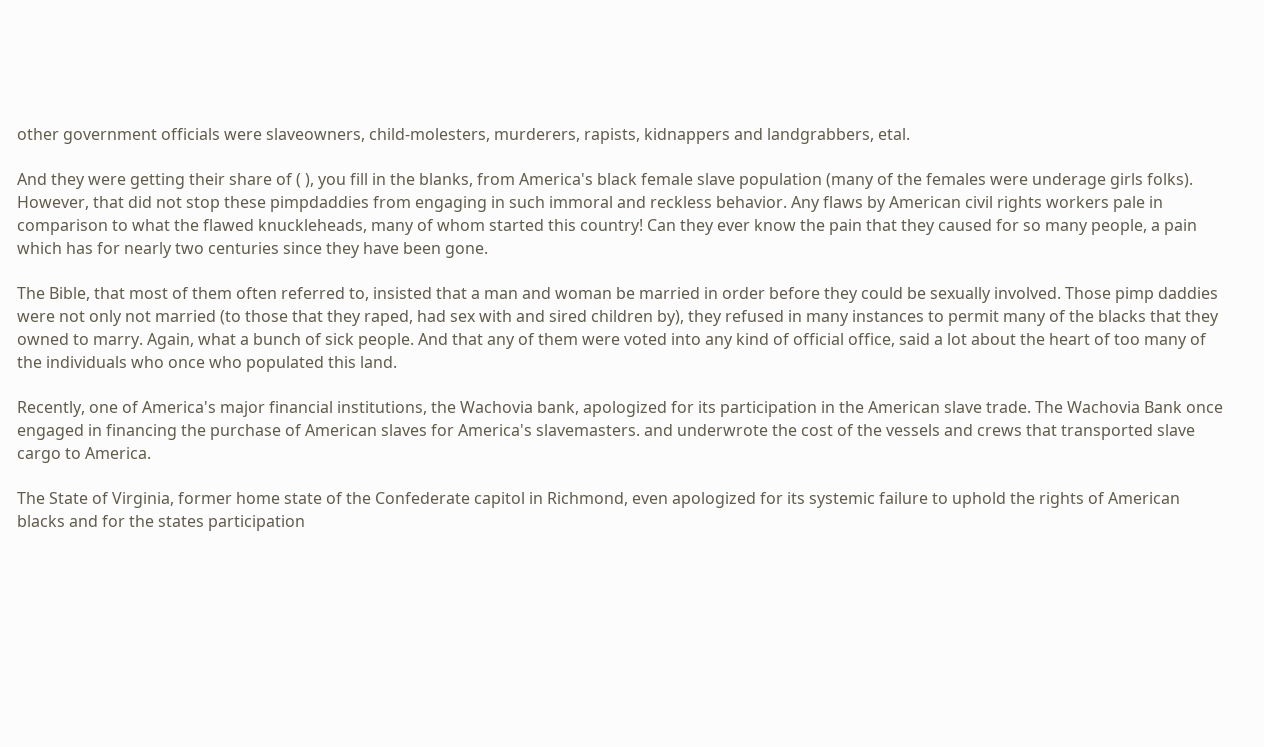other government officials were slaveowners, child-molesters, murderers, rapists, kidnappers and landgrabbers, etal.

And they were getting their share of ( ), you fill in the blanks, from America's black female slave population (many of the females were underage girls folks). However, that did not stop these pimpdaddies from engaging in such immoral and reckless behavior. Any flaws by American civil rights workers pale in comparison to what the flawed knuckleheads, many of whom started this country! Can they ever know the pain that they caused for so many people, a pain which has for nearly two centuries since they have been gone.

The Bible, that most of them often referred to, insisted that a man and woman be married in order before they could be sexually involved. Those pimp daddies were not only not married (to those that they raped, had sex with and sired children by), they refused in many instances to permit many of the blacks that they owned to marry. Again, what a bunch of sick people. And that any of them were voted into any kind of official office, said a lot about the heart of too many of the individuals who once who populated this land.

Recently, one of America's major financial institutions, the Wachovia bank, apologized for its participation in the American slave trade. The Wachovia Bank once engaged in financing the purchase of American slaves for America's slavemasters. and underwrote the cost of the vessels and crews that transported slave cargo to America.

The State of Virginia, former home state of the Confederate capitol in Richmond, even apologized for its systemic failure to uphold the rights of American blacks and for the states participation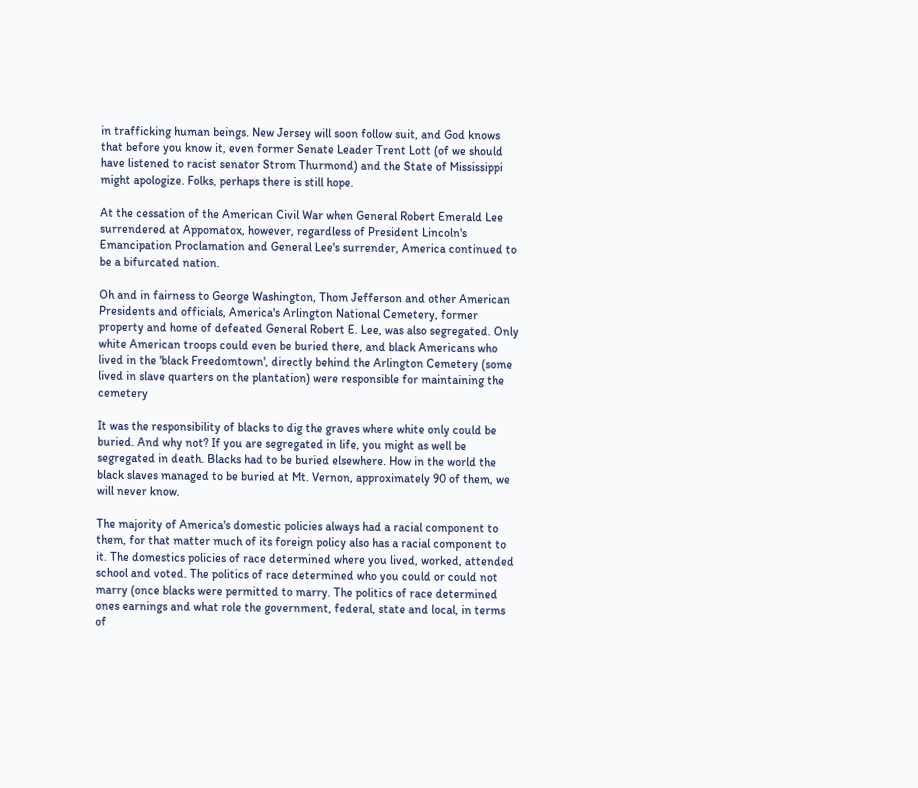in trafficking human beings. New Jersey will soon follow suit, and God knows that before you know it, even former Senate Leader Trent Lott (of we should have listened to racist senator Strom Thurmond) and the State of Mississippi might apologize. Folks, perhaps there is still hope.

At the cessation of the American Civil War when General Robert Emerald Lee surrendered at Appomatox, however, regardless of President Lincoln's Emancipation Proclamation and General Lee's surrender, America continued to be a bifurcated nation.

Oh and in fairness to George Washington, Thom Jefferson and other American Presidents and officials, America's Arlington National Cemetery, former property and home of defeated General Robert E. Lee, was also segregated. Only white American troops could even be buried there, and black Americans who lived in the 'black Freedomtown', directly behind the Arlington Cemetery (some lived in slave quarters on the plantation) were responsible for maintaining the cemetery

It was the responsibility of blacks to dig the graves where white only could be buried. And why not? If you are segregated in life, you might as well be segregated in death. Blacks had to be buried elsewhere. How in the world the black slaves managed to be buried at Mt. Vernon, approximately 90 of them, we will never know.

The majority of America's domestic policies always had a racial component to them, for that matter much of its foreign policy also has a racial component to it. The domestics policies of race determined where you lived, worked, attended school and voted. The politics of race determined who you could or could not marry (once blacks were permitted to marry. The politics of race determined ones earnings and what role the government, federal, state and local, in terms of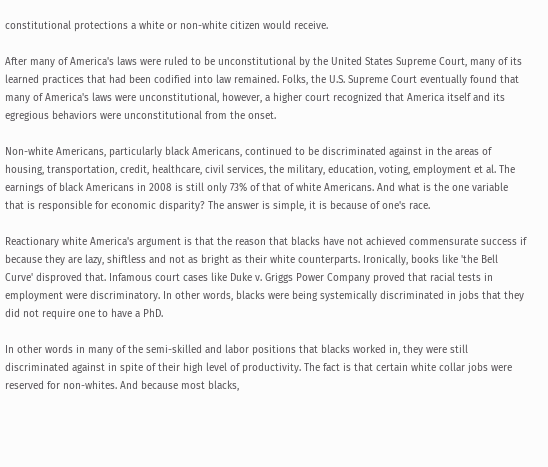constitutional protections a white or non-white citizen would receive.

After many of America's laws were ruled to be unconstitutional by the United States Supreme Court, many of its learned practices that had been codified into law remained. Folks, the U.S. Supreme Court eventually found that many of America's laws were unconstitutional, however, a higher court recognized that America itself and its egregious behaviors were unconstitutional from the onset.

Non-white Americans, particularly black Americans, continued to be discriminated against in the areas of housing, transportation, credit, healthcare, civil services, the military, education, voting, employment et al. The earnings of black Americans in 2008 is still only 73% of that of white Americans. And what is the one variable that is responsible for economic disparity? The answer is simple, it is because of one's race.

Reactionary white America's argument is that the reason that blacks have not achieved commensurate success if because they are lazy, shiftless and not as bright as their white counterparts. Ironically, books like 'the Bell Curve' disproved that. Infamous court cases like Duke v. Griggs Power Company proved that racial tests in employment were discriminatory. In other words, blacks were being systemically discriminated in jobs that they did not require one to have a PhD.

In other words in many of the semi-skilled and labor positions that blacks worked in, they were still discriminated against in spite of their high level of productivity. The fact is that certain white collar jobs were reserved for non-whites. And because most blacks,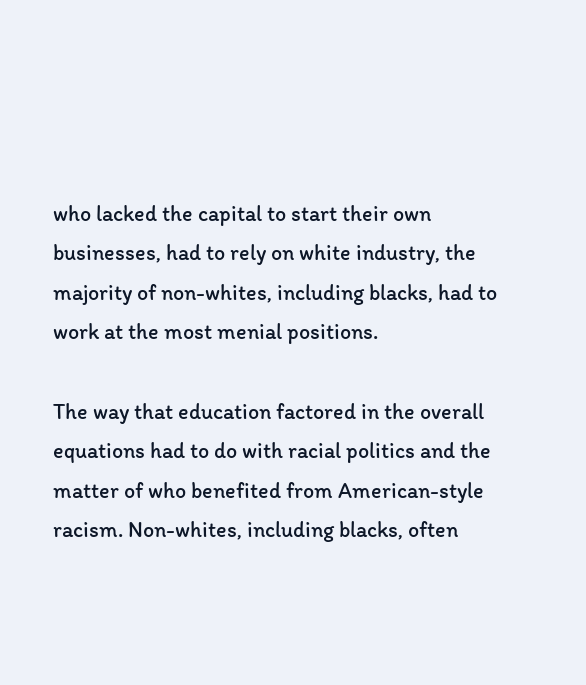who lacked the capital to start their own businesses, had to rely on white industry, the majority of non-whites, including blacks, had to work at the most menial positions.

The way that education factored in the overall equations had to do with racial politics and the matter of who benefited from American-style racism. Non-whites, including blacks, often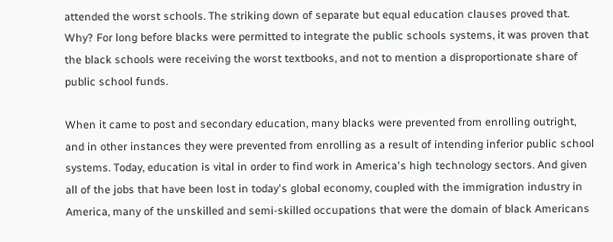attended the worst schools. The striking down of separate but equal education clauses proved that. Why? For long before blacks were permitted to integrate the public schools systems, it was proven that the black schools were receiving the worst textbooks, and not to mention a disproportionate share of public school funds.

When it came to post and secondary education, many blacks were prevented from enrolling outright, and in other instances they were prevented from enrolling as a result of intending inferior public school systems. Today, education is vital in order to find work in America's high technology sectors. And given all of the jobs that have been lost in today's global economy, coupled with the immigration industry in America, many of the unskilled and semi-skilled occupations that were the domain of black Americans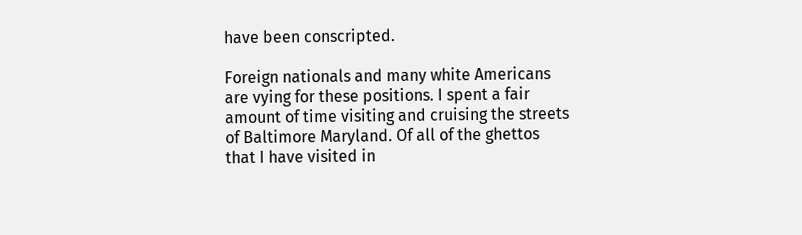have been conscripted.

Foreign nationals and many white Americans are vying for these positions. I spent a fair amount of time visiting and cruising the streets of Baltimore Maryland. Of all of the ghettos that I have visited in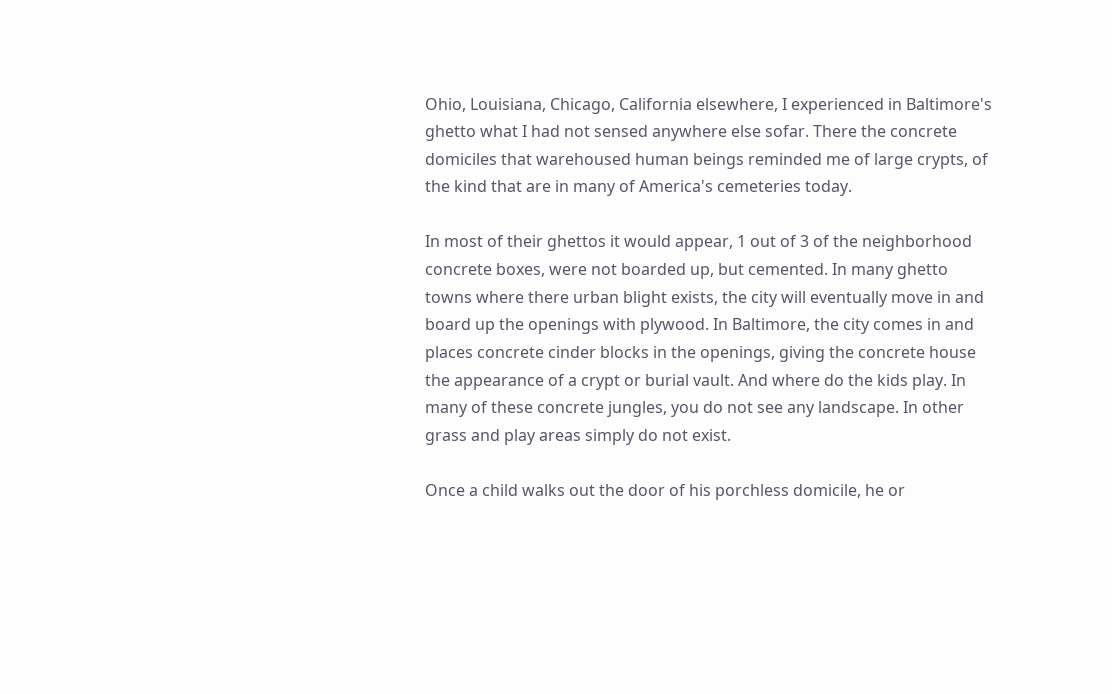Ohio, Louisiana, Chicago, California elsewhere, I experienced in Baltimore's ghetto what I had not sensed anywhere else sofar. There the concrete domiciles that warehoused human beings reminded me of large crypts, of the kind that are in many of America's cemeteries today.

In most of their ghettos it would appear, 1 out of 3 of the neighborhood concrete boxes, were not boarded up, but cemented. In many ghetto towns where there urban blight exists, the city will eventually move in and board up the openings with plywood. In Baltimore, the city comes in and places concrete cinder blocks in the openings, giving the concrete house the appearance of a crypt or burial vault. And where do the kids play. In many of these concrete jungles, you do not see any landscape. In other grass and play areas simply do not exist.

Once a child walks out the door of his porchless domicile, he or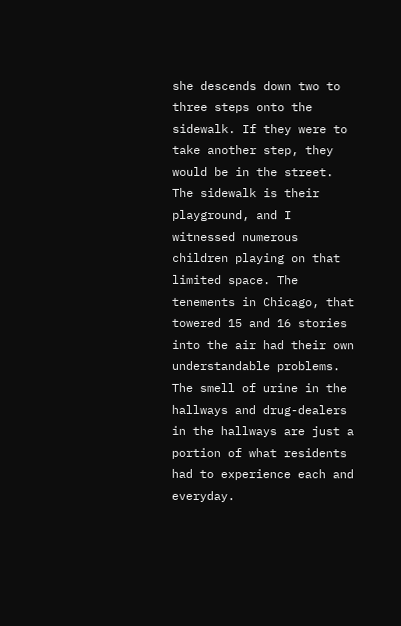she descends down two to three steps onto the sidewalk. If they were to take another step, they would be in the street. The sidewalk is their playground, and I witnessed numerous children playing on that limited space. The tenements in Chicago, that towered 15 and 16 stories into the air had their own understandable problems. The smell of urine in the hallways and drug-dealers in the hallways are just a portion of what residents had to experience each and everyday.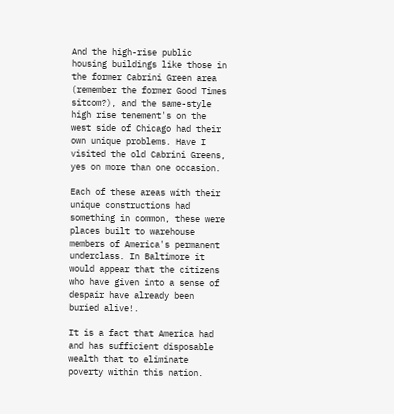And the high-rise public housing buildings like those in the former Cabrini Green area (remember the former Good Times sitcom?), and the same-style high rise tenement's on the west side of Chicago had their own unique problems. Have I visited the old Cabrini Greens, yes on more than one occasion.

Each of these areas with their unique constructions had something in common, these were places built to warehouse members of America's permanent underclass. In Baltimore it would appear that the citizens who have given into a sense of despair have already been buried alive!.

It is a fact that America had and has sufficient disposable wealth that to eliminate poverty within this nation.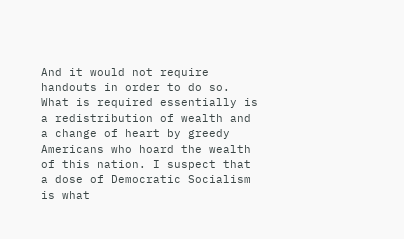And it would not require handouts in order to do so. What is required essentially is a redistribution of wealth and a change of heart by greedy Americans who hoard the wealth of this nation. I suspect that a dose of Democratic Socialism is what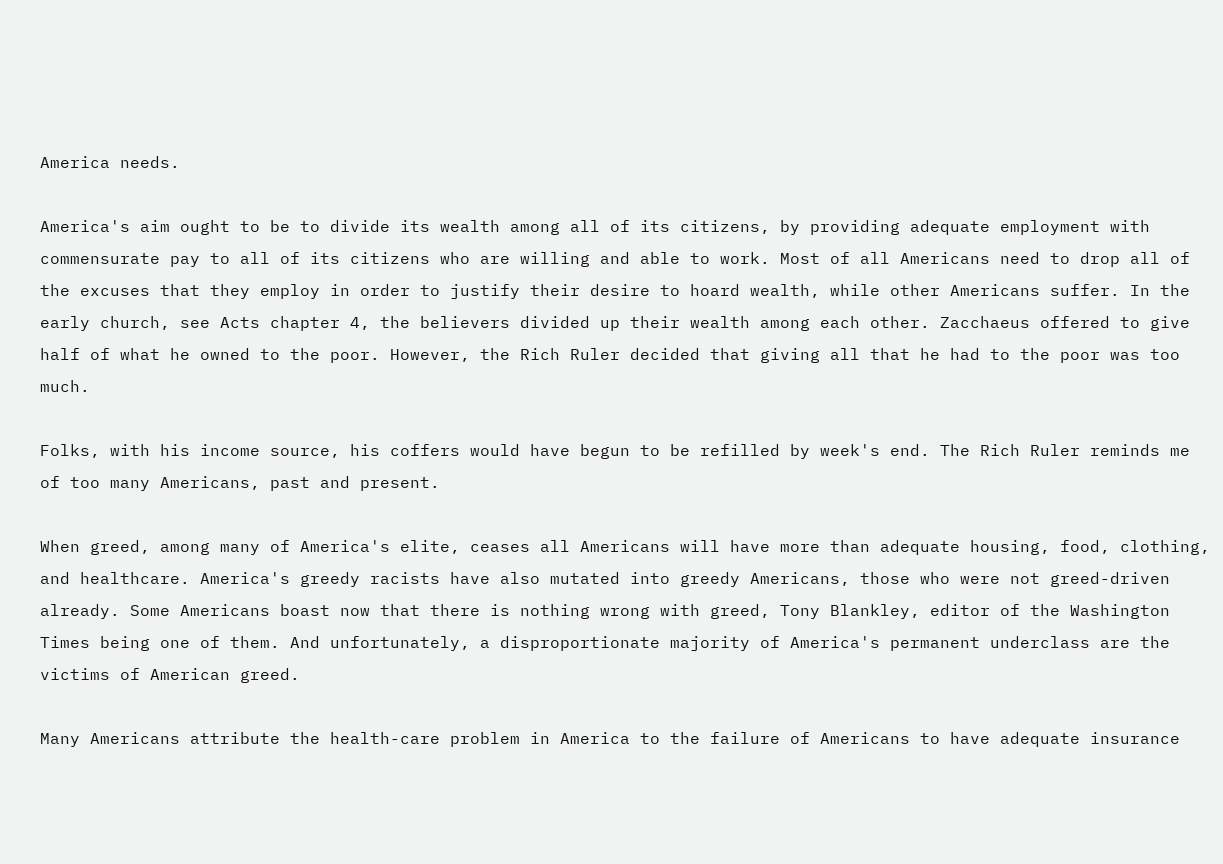America needs.

America's aim ought to be to divide its wealth among all of its citizens, by providing adequate employment with commensurate pay to all of its citizens who are willing and able to work. Most of all Americans need to drop all of the excuses that they employ in order to justify their desire to hoard wealth, while other Americans suffer. In the early church, see Acts chapter 4, the believers divided up their wealth among each other. Zacchaeus offered to give half of what he owned to the poor. However, the Rich Ruler decided that giving all that he had to the poor was too much.

Folks, with his income source, his coffers would have begun to be refilled by week's end. The Rich Ruler reminds me of too many Americans, past and present.

When greed, among many of America's elite, ceases all Americans will have more than adequate housing, food, clothing, and healthcare. America's greedy racists have also mutated into greedy Americans, those who were not greed-driven already. Some Americans boast now that there is nothing wrong with greed, Tony Blankley, editor of the Washington Times being one of them. And unfortunately, a disproportionate majority of America's permanent underclass are the victims of American greed.

Many Americans attribute the health-care problem in America to the failure of Americans to have adequate insurance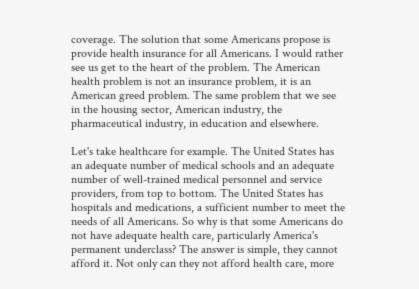coverage. The solution that some Americans propose is provide health insurance for all Americans. I would rather see us get to the heart of the problem. The American health problem is not an insurance problem, it is an American greed problem. The same problem that we see in the housing sector, American industry, the pharmaceutical industry, in education and elsewhere.

Let's take healthcare for example. The United States has an adequate number of medical schools and an adequate number of well-trained medical personnel and service providers, from top to bottom. The United States has hospitals and medications, a sufficient number to meet the needs of all Americans. So why is that some Americans do not have adequate health care, particularly America's permanent underclass? The answer is simple, they cannot afford it. Not only can they not afford health care, more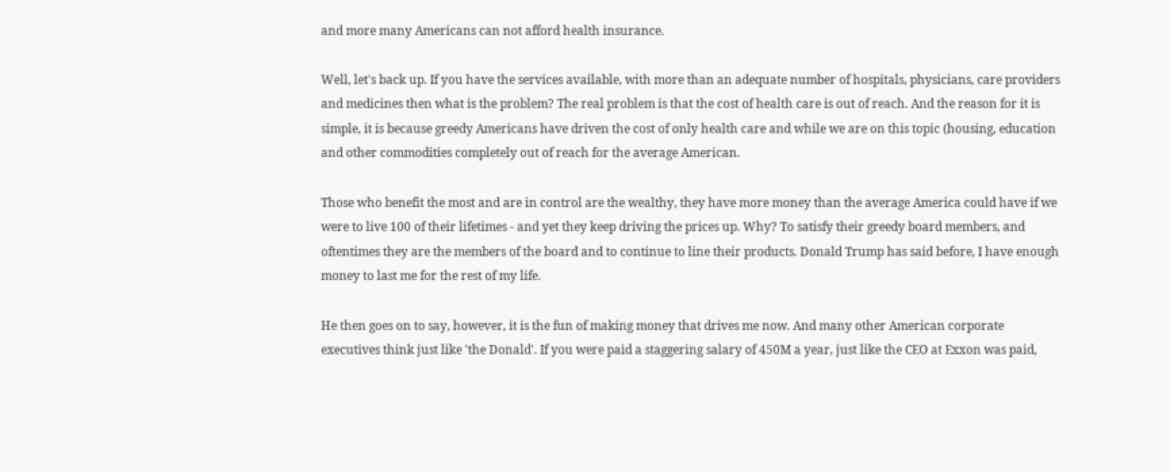and more many Americans can not afford health insurance.

Well, let's back up. If you have the services available, with more than an adequate number of hospitals, physicians, care providers and medicines then what is the problem? The real problem is that the cost of health care is out of reach. And the reason for it is simple, it is because greedy Americans have driven the cost of only health care and while we are on this topic (housing, education and other commodities completely out of reach for the average American.

Those who benefit the most and are in control are the wealthy, they have more money than the average America could have if we were to live 100 of their lifetimes - and yet they keep driving the prices up. Why? To satisfy their greedy board members, and oftentimes they are the members of the board and to continue to line their products. Donald Trump has said before, I have enough money to last me for the rest of my life.

He then goes on to say, however, it is the fun of making money that drives me now. And many other American corporate executives think just like 'the Donald'. If you were paid a staggering salary of 450M a year, just like the CEO at Exxon was paid,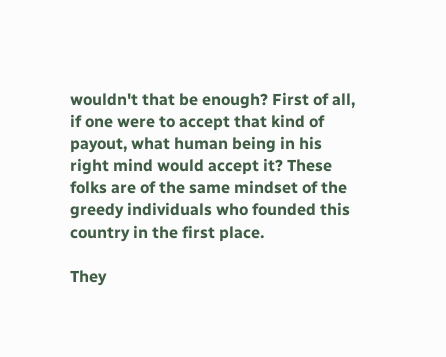wouldn't that be enough? First of all, if one were to accept that kind of payout, what human being in his right mind would accept it? These folks are of the same mindset of the greedy individuals who founded this country in the first place.

They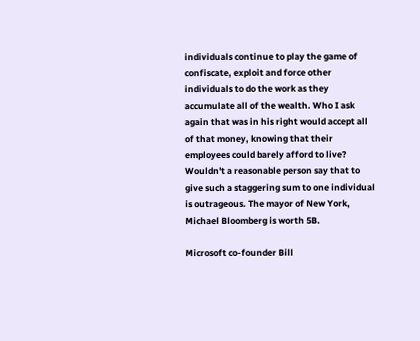individuals continue to play the game of confiscate, exploit and force other individuals to do the work as they accumulate all of the wealth. Who I ask again that was in his right would accept all of that money, knowing that their employees could barely afford to live? Wouldn't a reasonable person say that to give such a staggering sum to one individual is outrageous. The mayor of New York, Michael Bloomberg is worth 5B.

Microsoft co-founder Bill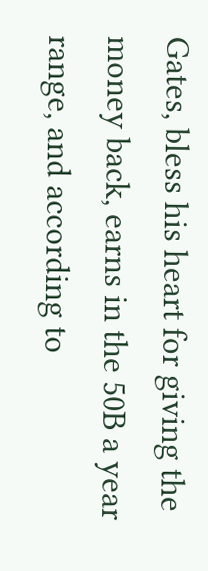Gates, bless his heart for giving the money back, earns in the 50B a year range, and according to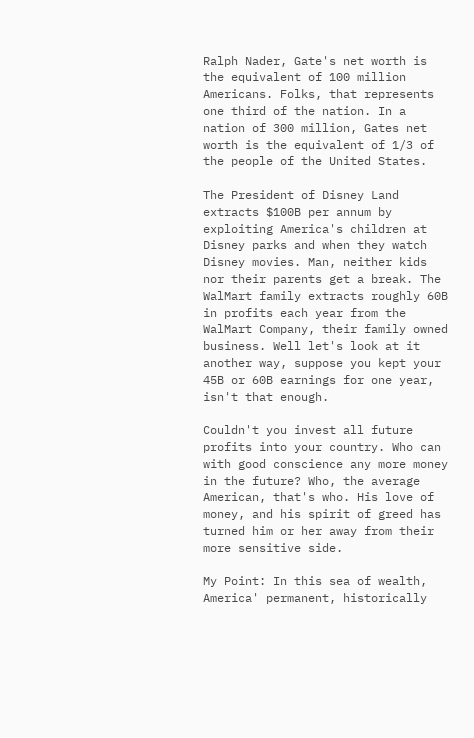Ralph Nader, Gate's net worth is the equivalent of 100 million Americans. Folks, that represents one third of the nation. In a nation of 300 million, Gates net worth is the equivalent of 1/3 of the people of the United States.

The President of Disney Land extracts $100B per annum by exploiting America's children at Disney parks and when they watch Disney movies. Man, neither kids nor their parents get a break. The WalMart family extracts roughly 60B in profits each year from the WalMart Company, their family owned business. Well let's look at it another way, suppose you kept your 45B or 60B earnings for one year, isn't that enough.

Couldn't you invest all future profits into your country. Who can with good conscience any more money in the future? Who, the average American, that's who. His love of money, and his spirit of greed has turned him or her away from their more sensitive side.

My Point: In this sea of wealth, America' permanent, historically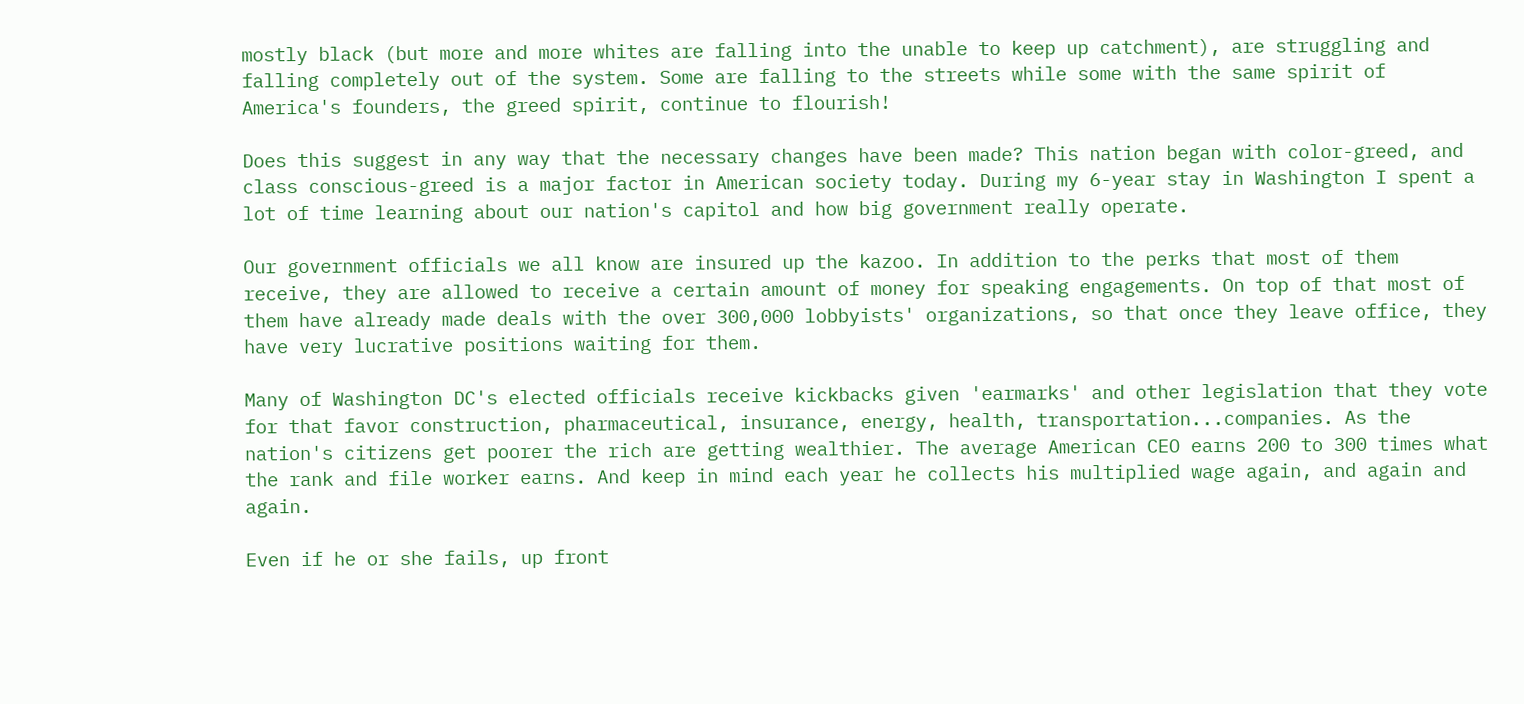mostly black (but more and more whites are falling into the unable to keep up catchment), are struggling and falling completely out of the system. Some are falling to the streets while some with the same spirit of America's founders, the greed spirit, continue to flourish!

Does this suggest in any way that the necessary changes have been made? This nation began with color-greed, and class conscious-greed is a major factor in American society today. During my 6-year stay in Washington I spent a lot of time learning about our nation's capitol and how big government really operate.

Our government officials we all know are insured up the kazoo. In addition to the perks that most of them receive, they are allowed to receive a certain amount of money for speaking engagements. On top of that most of them have already made deals with the over 300,000 lobbyists' organizations, so that once they leave office, they have very lucrative positions waiting for them.

Many of Washington DC's elected officials receive kickbacks given 'earmarks' and other legislation that they vote for that favor construction, pharmaceutical, insurance, energy, health, transportation...companies. As the nation's citizens get poorer the rich are getting wealthier. The average American CEO earns 200 to 300 times what the rank and file worker earns. And keep in mind each year he collects his multiplied wage again, and again and again.

Even if he or she fails, up front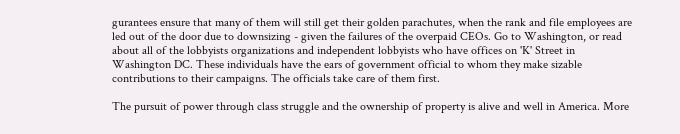gurantees ensure that many of them will still get their golden parachutes, when the rank and file employees are led out of the door due to downsizing - given the failures of the overpaid CEOs. Go to Washington, or read about all of the lobbyists organizations and independent lobbyists who have offices on 'K' Street in Washington DC. These individuals have the ears of government official to whom they make sizable contributions to their campaigns. The officials take care of them first.

The pursuit of power through class struggle and the ownership of property is alive and well in America. More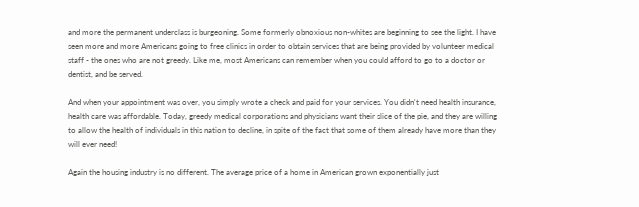and more the permanent underclass is burgeoning. Some formerly obnoxious non-whites are beginning to see the light. I have seen more and more Americans going to free clinics in order to obtain services that are being provided by volunteer medical staff - the ones who are not greedy. Like me, most Americans can remember when you could afford to go to a doctor or dentist, and be served.

And when your appointment was over, you simply wrote a check and paid for your services. You didn't need health insurance, health care was affordable. Today, greedy medical corporations and physicians want their slice of the pie, and they are willing to allow the health of individuals in this nation to decline, in spite of the fact that some of them already have more than they will ever need!

Again the housing industry is no different. The average price of a home in American grown exponentially just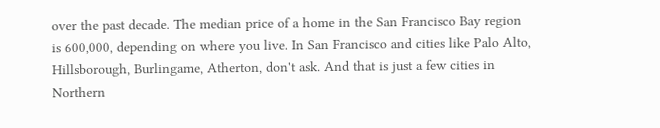over the past decade. The median price of a home in the San Francisco Bay region is 600,000, depending on where you live. In San Francisco and cities like Palo Alto, Hillsborough, Burlingame, Atherton, don't ask. And that is just a few cities in Northern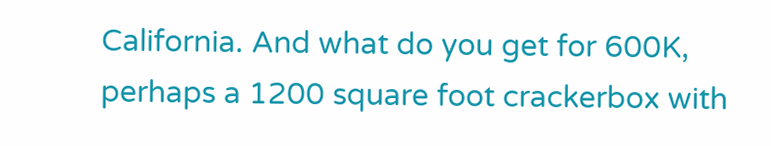California. And what do you get for 600K, perhaps a 1200 square foot crackerbox with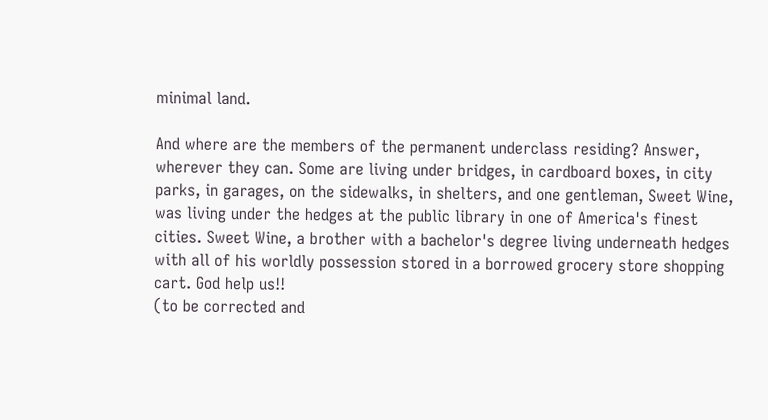minimal land.

And where are the members of the permanent underclass residing? Answer, wherever they can. Some are living under bridges, in cardboard boxes, in city parks, in garages, on the sidewalks, in shelters, and one gentleman, Sweet Wine, was living under the hedges at the public library in one of America's finest cities. Sweet Wine, a brother with a bachelor's degree living underneath hedges with all of his worldly possession stored in a borrowed grocery store shopping cart. God help us!!
(to be corrected and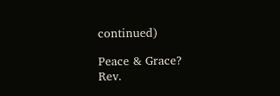continued)

Peace & Grace?
Rev.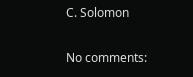C. Solomon

No comments: